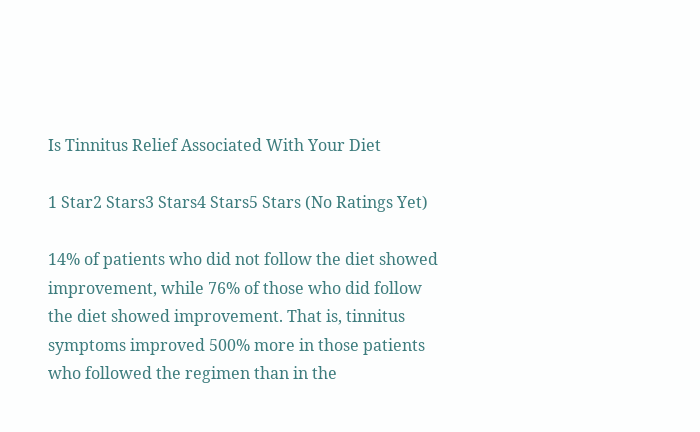Is Tinnitus Relief Associated With Your Diet

1 Star2 Stars3 Stars4 Stars5 Stars (No Ratings Yet)

14% of patients who did not follow the diet showed improvement, while 76% of those who did follow the diet showed improvement. That is, tinnitus symptoms improved 500% more in those patients who followed the regimen than in the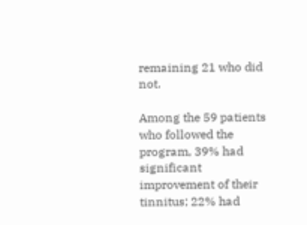remaining 21 who did not.

Among the 59 patients who followed the program, 39% had significant improvement of their tinnitus; 22% had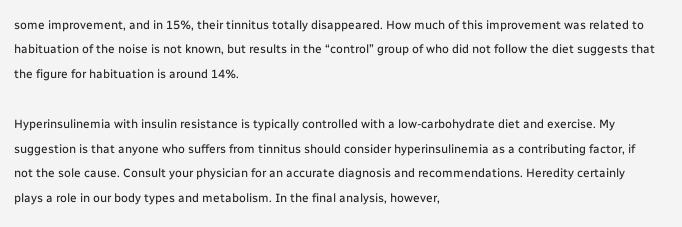some improvement, and in 15%, their tinnitus totally disappeared. How much of this improvement was related to habituation of the noise is not known, but results in the “control” group of who did not follow the diet suggests that the figure for habituation is around 14%.

Hyperinsulinemia with insulin resistance is typically controlled with a low-carbohydrate diet and exercise. My suggestion is that anyone who suffers from tinnitus should consider hyperinsulinemia as a contributing factor, if not the sole cause. Consult your physician for an accurate diagnosis and recommendations. Heredity certainly plays a role in our body types and metabolism. In the final analysis, however,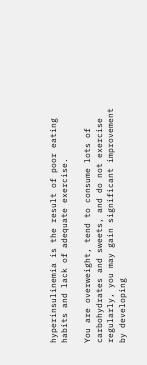hyperinsulinemia is the result of poor eating habits and lack of adequate exercise.

You are overweight, tend to consume lots of carbohydrates and sweets, and do not exercise regularly, you may gain significant improvement by developing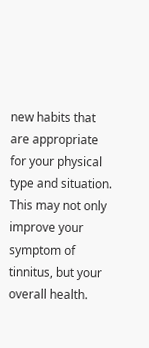new habits that are appropriate for your physical type and situation. This may not only improve your symptom of tinnitus, but your overall health.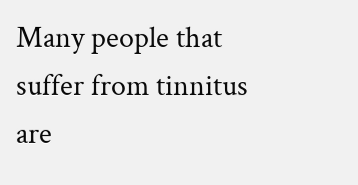Many people that suffer from tinnitus are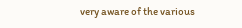very aware of the various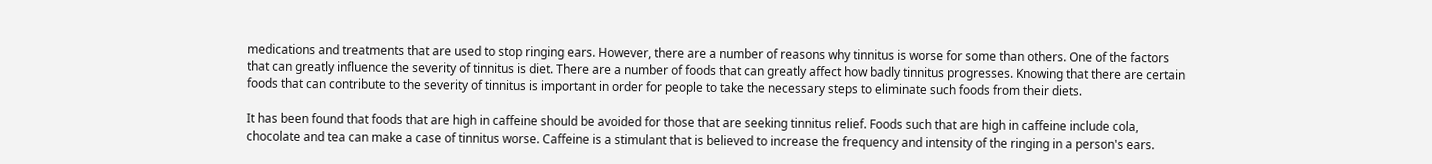medications and treatments that are used to stop ringing ears. However, there are a number of reasons why tinnitus is worse for some than others. One of the factors that can greatly influence the severity of tinnitus is diet. There are a number of foods that can greatly affect how badly tinnitus progresses. Knowing that there are certain foods that can contribute to the severity of tinnitus is important in order for people to take the necessary steps to eliminate such foods from their diets.

It has been found that foods that are high in caffeine should be avoided for those that are seeking tinnitus relief. Foods such that are high in caffeine include cola, chocolate and tea can make a case of tinnitus worse. Caffeine is a stimulant that is believed to increase the frequency and intensity of the ringing in a person's ears.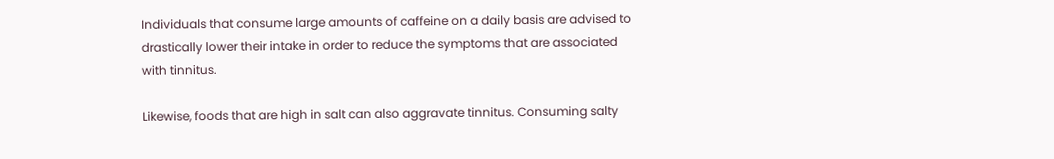Individuals that consume large amounts of caffeine on a daily basis are advised to drastically lower their intake in order to reduce the symptoms that are associated with tinnitus.

Likewise, foods that are high in salt can also aggravate tinnitus. Consuming salty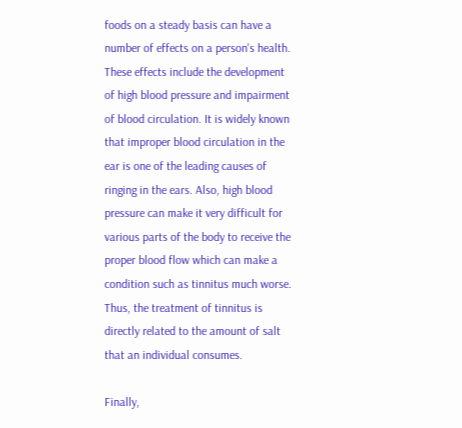foods on a steady basis can have a number of effects on a person's health. These effects include the development of high blood pressure and impairment of blood circulation. It is widely known that improper blood circulation in the ear is one of the leading causes of ringing in the ears. Also, high blood pressure can make it very difficult for various parts of the body to receive the proper blood flow which can make a condition such as tinnitus much worse. Thus, the treatment of tinnitus is directly related to the amount of salt that an individual consumes.

Finally,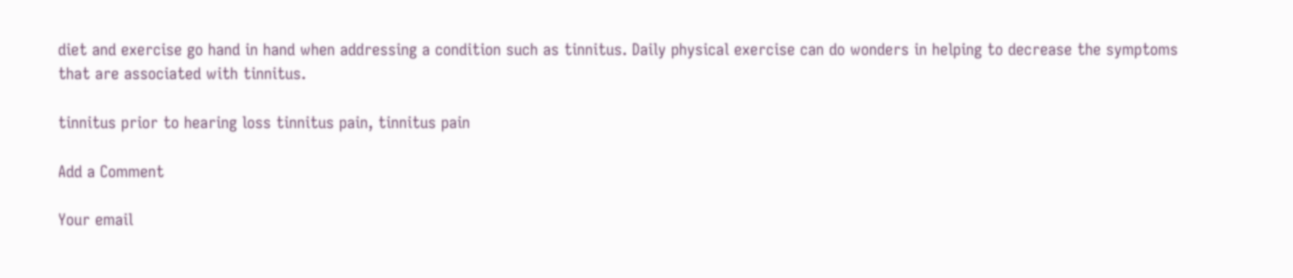diet and exercise go hand in hand when addressing a condition such as tinnitus. Daily physical exercise can do wonders in helping to decrease the symptoms that are associated with tinnitus.

tinnitus prior to hearing loss tinnitus pain, tinnitus pain

Add a Comment

Your email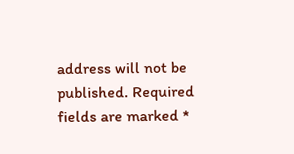address will not be published. Required fields are marked *